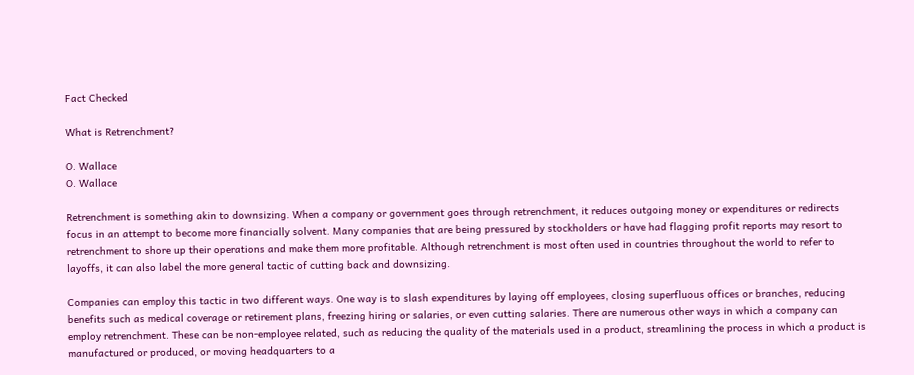Fact Checked

What is Retrenchment?

O. Wallace
O. Wallace

Retrenchment is something akin to downsizing. When a company or government goes through retrenchment, it reduces outgoing money or expenditures or redirects focus in an attempt to become more financially solvent. Many companies that are being pressured by stockholders or have had flagging profit reports may resort to retrenchment to shore up their operations and make them more profitable. Although retrenchment is most often used in countries throughout the world to refer to layoffs, it can also label the more general tactic of cutting back and downsizing.

Companies can employ this tactic in two different ways. One way is to slash expenditures by laying off employees, closing superfluous offices or branches, reducing benefits such as medical coverage or retirement plans, freezing hiring or salaries, or even cutting salaries. There are numerous other ways in which a company can employ retrenchment. These can be non-employee related, such as reducing the quality of the materials used in a product, streamlining the process in which a product is manufactured or produced, or moving headquarters to a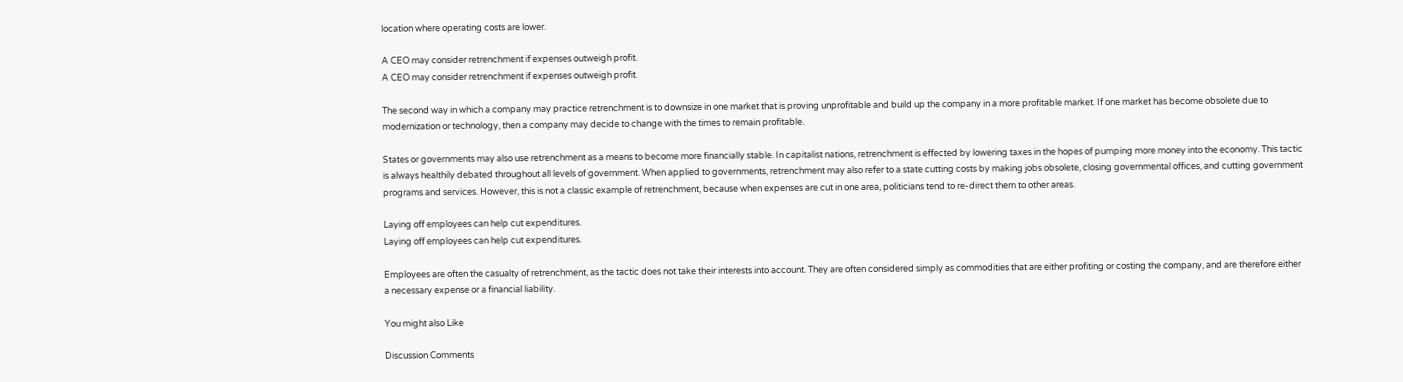location where operating costs are lower.

A CEO may consider retrenchment if expenses outweigh profit.
A CEO may consider retrenchment if expenses outweigh profit.

The second way in which a company may practice retrenchment is to downsize in one market that is proving unprofitable and build up the company in a more profitable market. If one market has become obsolete due to modernization or technology, then a company may decide to change with the times to remain profitable.

States or governments may also use retrenchment as a means to become more financially stable. In capitalist nations, retrenchment is effected by lowering taxes in the hopes of pumping more money into the economy. This tactic is always healthily debated throughout all levels of government. When applied to governments, retrenchment may also refer to a state cutting costs by making jobs obsolete, closing governmental offices, and cutting government programs and services. However, this is not a classic example of retrenchment, because when expenses are cut in one area, politicians tend to re-direct them to other areas.

Laying off employees can help cut expenditures.
Laying off employees can help cut expenditures.

Employees are often the casualty of retrenchment, as the tactic does not take their interests into account. They are often considered simply as commodities that are either profiting or costing the company, and are therefore either a necessary expense or a financial liability.

You might also Like

Discussion Comments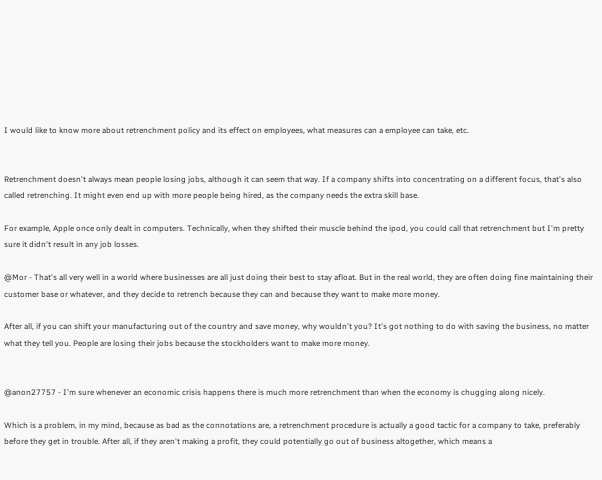I would like to know more about retrenchment policy and its effect on employees, what measures can a employee can take, etc.


Retrenchment doesn't always mean people losing jobs, although it can seem that way. If a company shifts into concentrating on a different focus, that's also called retrenching. It might even end up with more people being hired, as the company needs the extra skill base.

For example, Apple once only dealt in computers. Technically, when they shifted their muscle behind the ipod, you could call that retrenchment but I'm pretty sure it didn't result in any job losses.

@Mor - That's all very well in a world where businesses are all just doing their best to stay afloat. But in the real world, they are often doing fine maintaining their customer base or whatever, and they decide to retrench because they can and because they want to make more money.

After all, if you can shift your manufacturing out of the country and save money, why wouldn't you? It's got nothing to do with saving the business, no matter what they tell you. People are losing their jobs because the stockholders want to make more money.


@anon27757 - I'm sure whenever an economic crisis happens there is much more retrenchment than when the economy is chugging along nicely.

Which is a problem, in my mind, because as bad as the connotations are, a retrenchment procedure is actually a good tactic for a company to take, preferably before they get in trouble. After all, if they aren't making a profit, they could potentially go out of business altogether, which means a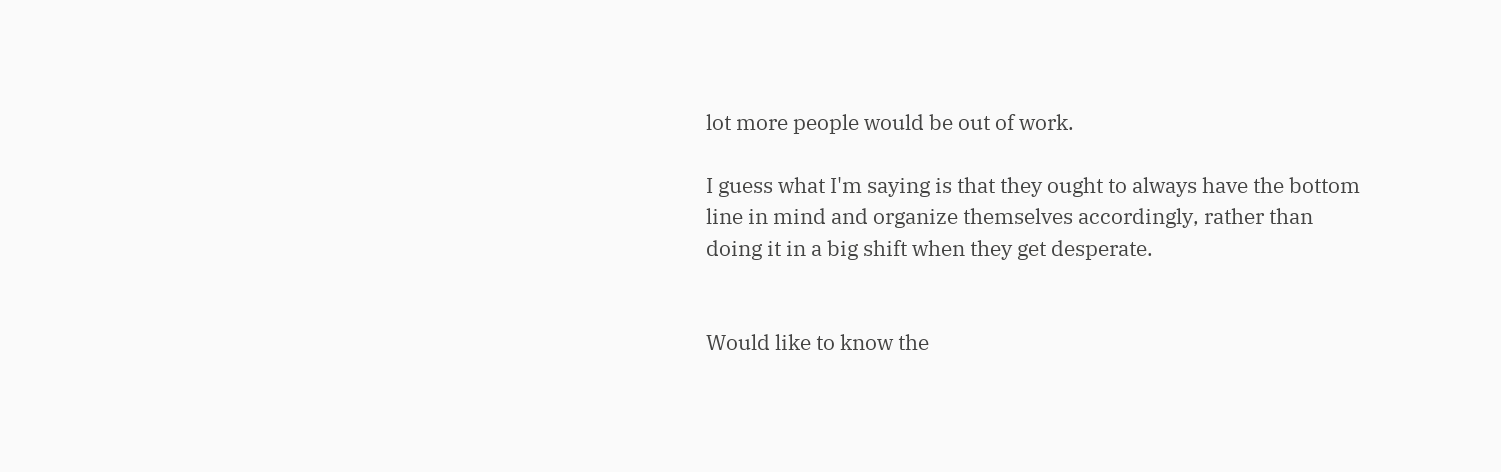lot more people would be out of work.

I guess what I'm saying is that they ought to always have the bottom line in mind and organize themselves accordingly, rather than doing it in a big shift when they get desperate.


Would like to know the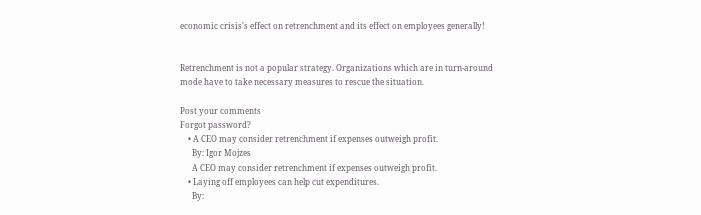economic crisis's effect on retrenchment and its effect on employees generally!


Retrenchment is not a popular strategy. Organizations which are in turn-around mode have to take necessary measures to rescue the situation.

Post your comments
Forgot password?
    • A CEO may consider retrenchment if expenses outweigh profit.
      By: Igor Mojzes
      A CEO may consider retrenchment if expenses outweigh profit.
    • Laying off employees can help cut expenditures.
      By: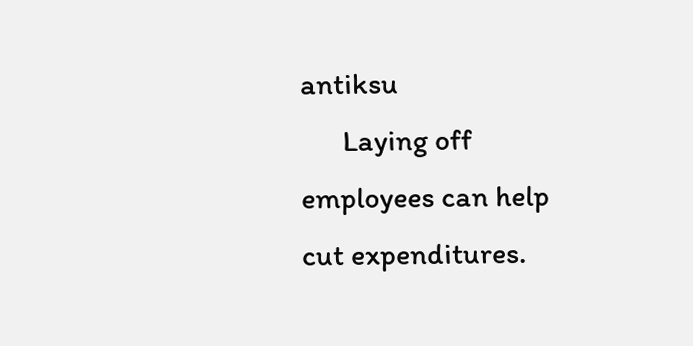antiksu
      Laying off employees can help cut expenditures.